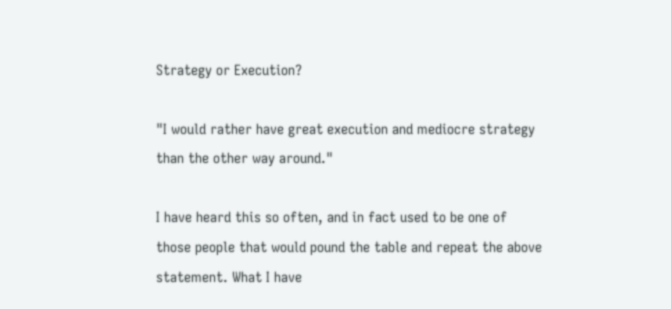Strategy or Execution?

"I would rather have great execution and mediocre strategy than the other way around."

I have heard this so often, and in fact used to be one of those people that would pound the table and repeat the above statement. What I have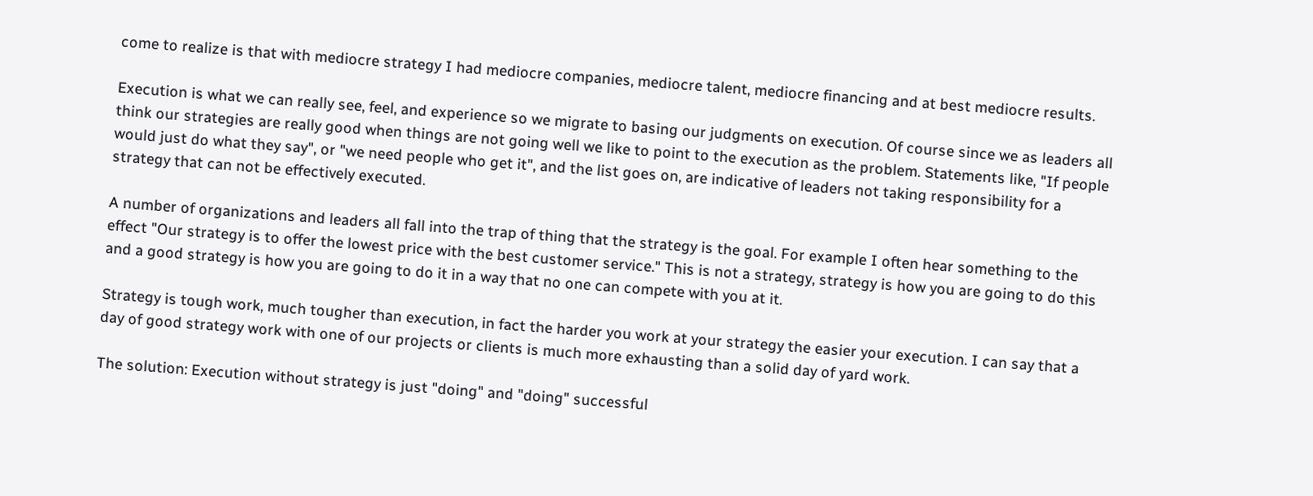come to realize is that with mediocre strategy I had mediocre companies, mediocre talent, mediocre financing and at best mediocre results.

Execution is what we can really see, feel, and experience so we migrate to basing our judgments on execution. Of course since we as leaders all think our strategies are really good when things are not going well we like to point to the execution as the problem. Statements like, "If people would just do what they say", or "we need people who get it", and the list goes on, are indicative of leaders not taking responsibility for a strategy that can not be effectively executed.

A number of organizations and leaders all fall into the trap of thing that the strategy is the goal. For example I often hear something to the effect "Our strategy is to offer the lowest price with the best customer service." This is not a strategy, strategy is how you are going to do this and a good strategy is how you are going to do it in a way that no one can compete with you at it.

Strategy is tough work, much tougher than execution, in fact the harder you work at your strategy the easier your execution. I can say that a day of good strategy work with one of our projects or clients is much more exhausting than a solid day of yard work.

The solution: Execution without strategy is just "doing" and "doing" successful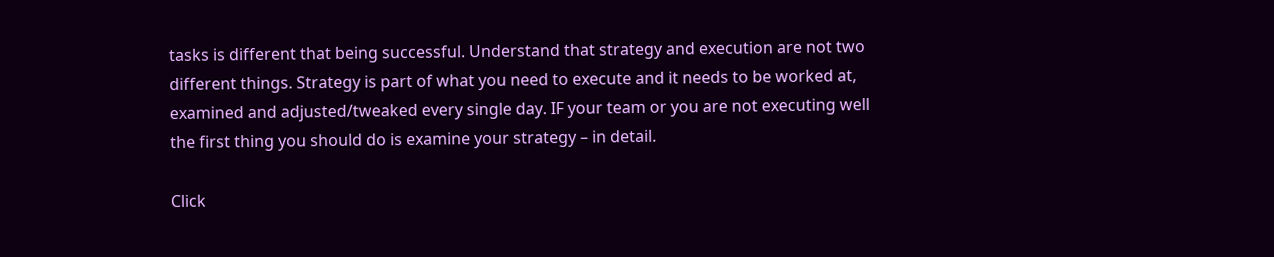tasks is different that being successful. Understand that strategy and execution are not two different things. Strategy is part of what you need to execute and it needs to be worked at, examined and adjusted/tweaked every single day. IF your team or you are not executing well the first thing you should do is examine your strategy – in detail.

Click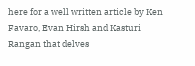here for a well written article by Ken Favaro, Evan Hirsh and Kasturi Rangan that delves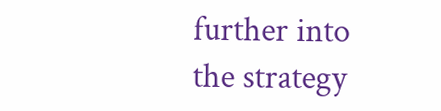further into the strategy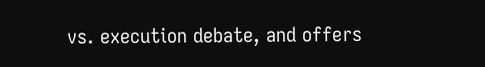vs. execution debate, and offers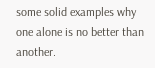some solid examples why one alone is no better than another.